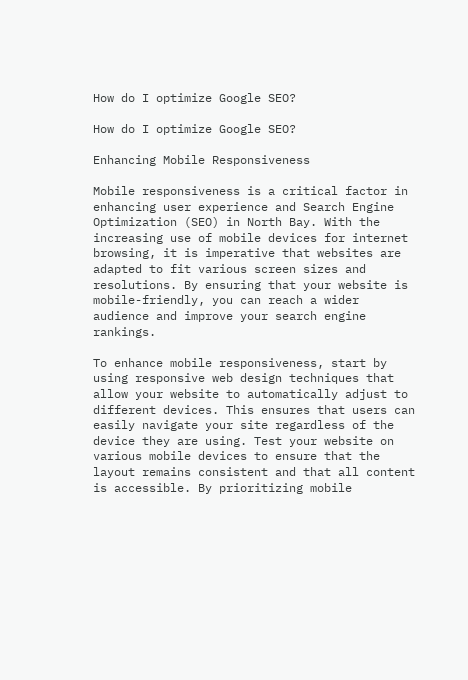How do I optimize Google SEO?

How do I optimize Google SEO?

Enhancing Mobile Responsiveness

Mobile responsiveness is a critical factor in enhancing user experience and Search Engine Optimization (SEO) in North Bay. With the increasing use of mobile devices for internet browsing, it is imperative that websites are adapted to fit various screen sizes and resolutions. By ensuring that your website is mobile-friendly, you can reach a wider audience and improve your search engine rankings.

To enhance mobile responsiveness, start by using responsive web design techniques that allow your website to automatically adjust to different devices. This ensures that users can easily navigate your site regardless of the device they are using. Test your website on various mobile devices to ensure that the layout remains consistent and that all content is accessible. By prioritizing mobile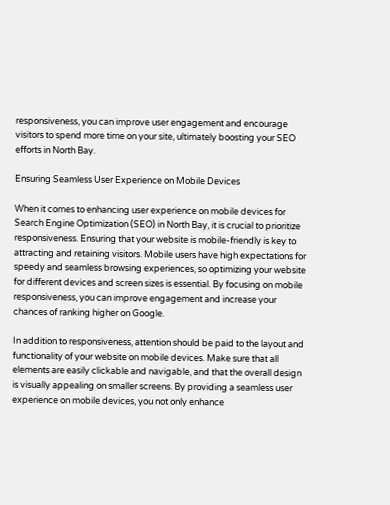responsiveness, you can improve user engagement and encourage visitors to spend more time on your site, ultimately boosting your SEO efforts in North Bay.

Ensuring Seamless User Experience on Mobile Devices

When it comes to enhancing user experience on mobile devices for Search Engine Optimization (SEO) in North Bay, it is crucial to prioritize responsiveness. Ensuring that your website is mobile-friendly is key to attracting and retaining visitors. Mobile users have high expectations for speedy and seamless browsing experiences, so optimizing your website for different devices and screen sizes is essential. By focusing on mobile responsiveness, you can improve engagement and increase your chances of ranking higher on Google.

In addition to responsiveness, attention should be paid to the layout and functionality of your website on mobile devices. Make sure that all elements are easily clickable and navigable, and that the overall design is visually appealing on smaller screens. By providing a seamless user experience on mobile devices, you not only enhance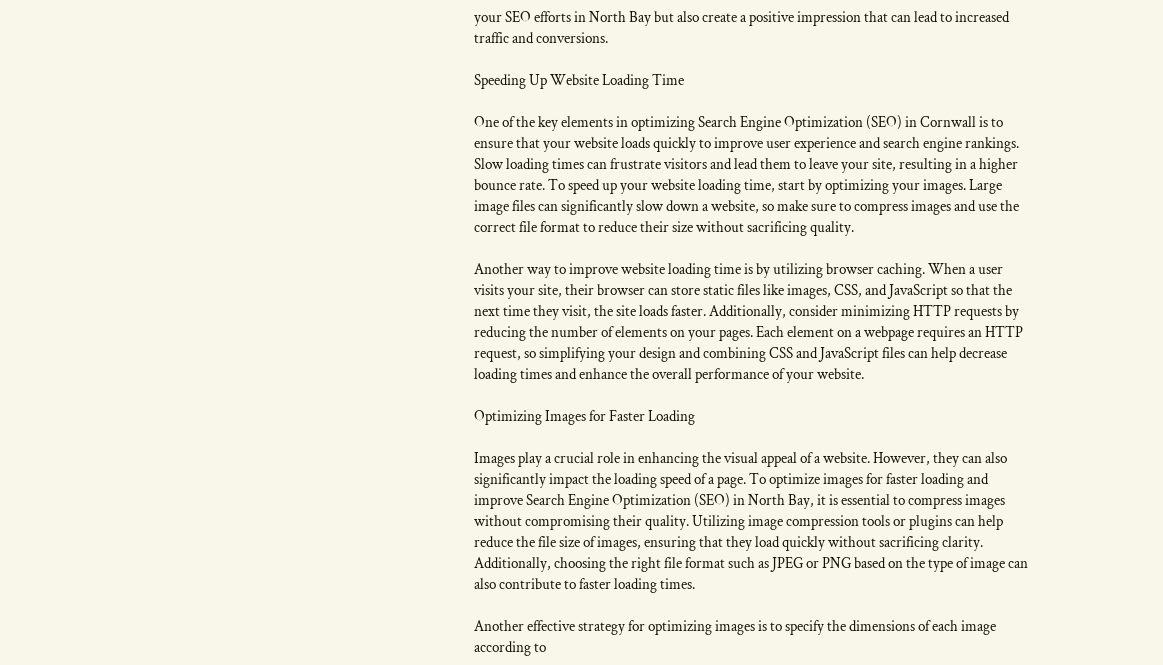your SEO efforts in North Bay but also create a positive impression that can lead to increased traffic and conversions.

Speeding Up Website Loading Time

One of the key elements in optimizing Search Engine Optimization (SEO) in Cornwall is to ensure that your website loads quickly to improve user experience and search engine rankings. Slow loading times can frustrate visitors and lead them to leave your site, resulting in a higher bounce rate. To speed up your website loading time, start by optimizing your images. Large image files can significantly slow down a website, so make sure to compress images and use the correct file format to reduce their size without sacrificing quality.

Another way to improve website loading time is by utilizing browser caching. When a user visits your site, their browser can store static files like images, CSS, and JavaScript so that the next time they visit, the site loads faster. Additionally, consider minimizing HTTP requests by reducing the number of elements on your pages. Each element on a webpage requires an HTTP request, so simplifying your design and combining CSS and JavaScript files can help decrease loading times and enhance the overall performance of your website.

Optimizing Images for Faster Loading

Images play a crucial role in enhancing the visual appeal of a website. However, they can also significantly impact the loading speed of a page. To optimize images for faster loading and improve Search Engine Optimization (SEO) in North Bay, it is essential to compress images without compromising their quality. Utilizing image compression tools or plugins can help reduce the file size of images, ensuring that they load quickly without sacrificing clarity. Additionally, choosing the right file format such as JPEG or PNG based on the type of image can also contribute to faster loading times.

Another effective strategy for optimizing images is to specify the dimensions of each image according to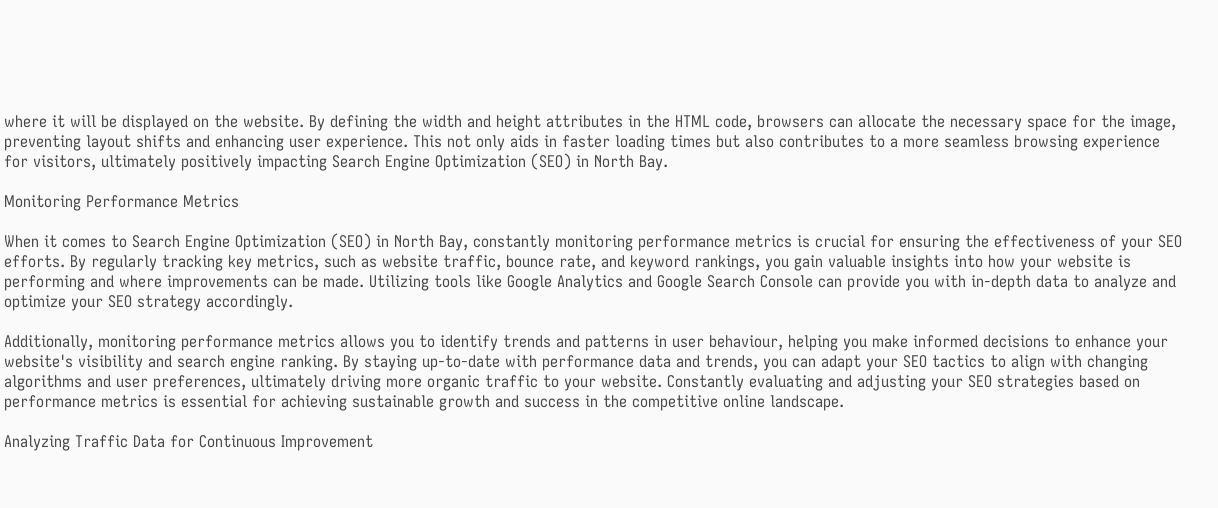where it will be displayed on the website. By defining the width and height attributes in the HTML code, browsers can allocate the necessary space for the image, preventing layout shifts and enhancing user experience. This not only aids in faster loading times but also contributes to a more seamless browsing experience for visitors, ultimately positively impacting Search Engine Optimization (SEO) in North Bay.

Monitoring Performance Metrics

When it comes to Search Engine Optimization (SEO) in North Bay, constantly monitoring performance metrics is crucial for ensuring the effectiveness of your SEO efforts. By regularly tracking key metrics, such as website traffic, bounce rate, and keyword rankings, you gain valuable insights into how your website is performing and where improvements can be made. Utilizing tools like Google Analytics and Google Search Console can provide you with in-depth data to analyze and optimize your SEO strategy accordingly.

Additionally, monitoring performance metrics allows you to identify trends and patterns in user behaviour, helping you make informed decisions to enhance your website's visibility and search engine ranking. By staying up-to-date with performance data and trends, you can adapt your SEO tactics to align with changing algorithms and user preferences, ultimately driving more organic traffic to your website. Constantly evaluating and adjusting your SEO strategies based on performance metrics is essential for achieving sustainable growth and success in the competitive online landscape.

Analyzing Traffic Data for Continuous Improvement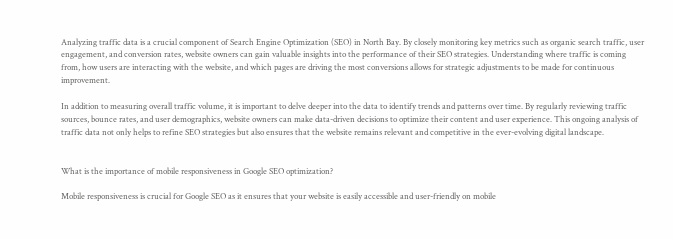Analyzing traffic data is a crucial component of Search Engine Optimization (SEO) in North Bay. By closely monitoring key metrics such as organic search traffic, user engagement, and conversion rates, website owners can gain valuable insights into the performance of their SEO strategies. Understanding where traffic is coming from, how users are interacting with the website, and which pages are driving the most conversions allows for strategic adjustments to be made for continuous improvement.

In addition to measuring overall traffic volume, it is important to delve deeper into the data to identify trends and patterns over time. By regularly reviewing traffic sources, bounce rates, and user demographics, website owners can make data-driven decisions to optimize their content and user experience. This ongoing analysis of traffic data not only helps to refine SEO strategies but also ensures that the website remains relevant and competitive in the ever-evolving digital landscape.


What is the importance of mobile responsiveness in Google SEO optimization?

Mobile responsiveness is crucial for Google SEO as it ensures that your website is easily accessible and user-friendly on mobile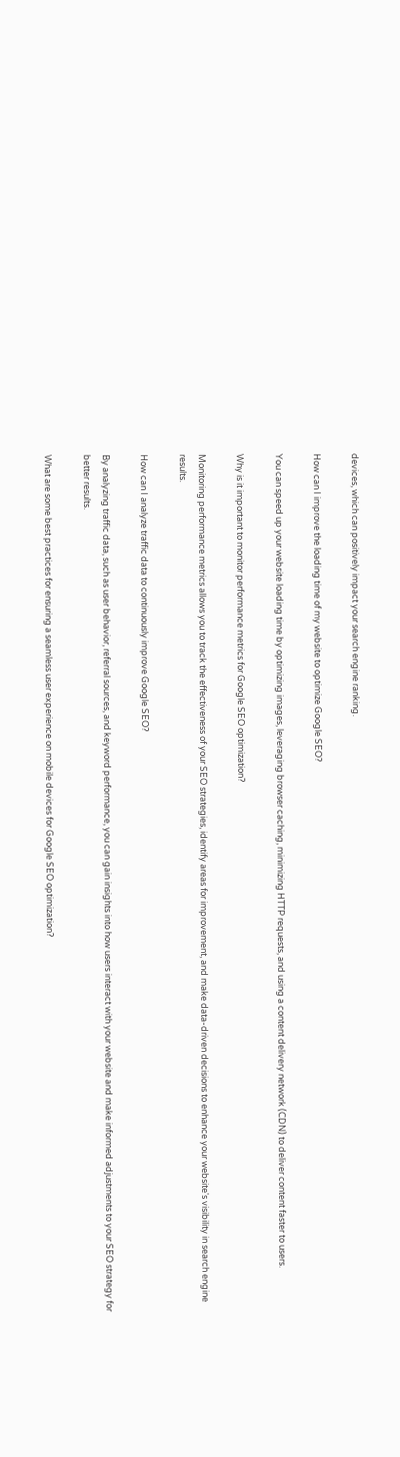devices, which can positively impact your search engine ranking.

How can I improve the loading time of my website to optimize Google SEO?

You can speed up your website loading time by optimizing images, leveraging browser caching, minimizing HTTP requests, and using a content delivery network (CDN) to deliver content faster to users.

Why is it important to monitor performance metrics for Google SEO optimization?

Monitoring performance metrics allows you to track the effectiveness of your SEO strategies, identify areas for improvement, and make data-driven decisions to enhance your website's visibility in search engine results.

How can I analyze traffic data to continuously improve Google SEO?

By analyzing traffic data, such as user behavior, referral sources, and keyword performance, you can gain insights into how users interact with your website and make informed adjustments to your SEO strategy for better results.

What are some best practices for ensuring a seamless user experience on mobile devices for Google SEO optimization?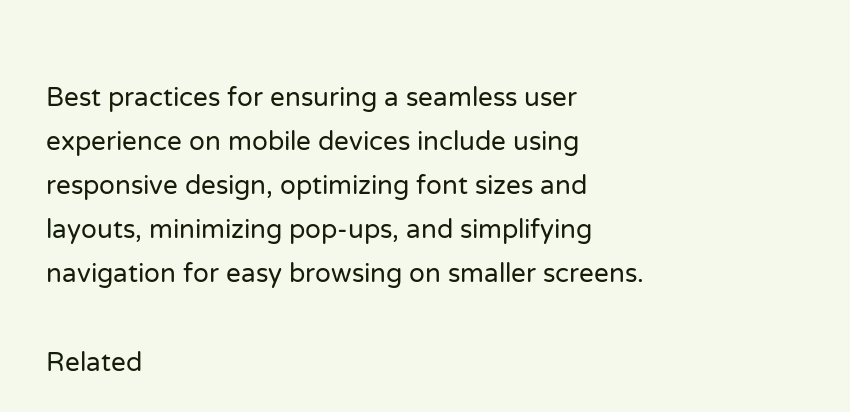Best practices for ensuring a seamless user experience on mobile devices include using responsive design, optimizing font sizes and layouts, minimizing pop-ups, and simplifying navigation for easy browsing on smaller screens.

Related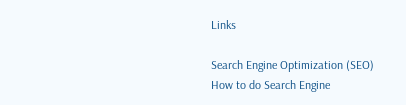Links

Search Engine Optimization (SEO)
How to do Search Engine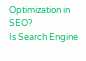Optimization in SEO?
Is Search Engine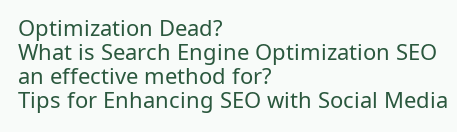Optimization Dead?
What is Search Engine Optimization SEO an effective method for?
Tips for Enhancing SEO with Social Media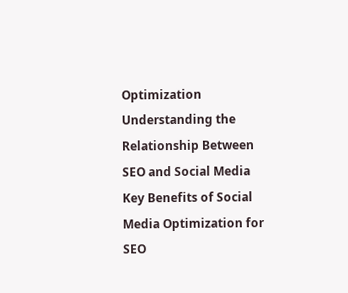Optimization
Understanding the Relationship Between SEO and Social Media
Key Benefits of Social Media Optimization for SEO